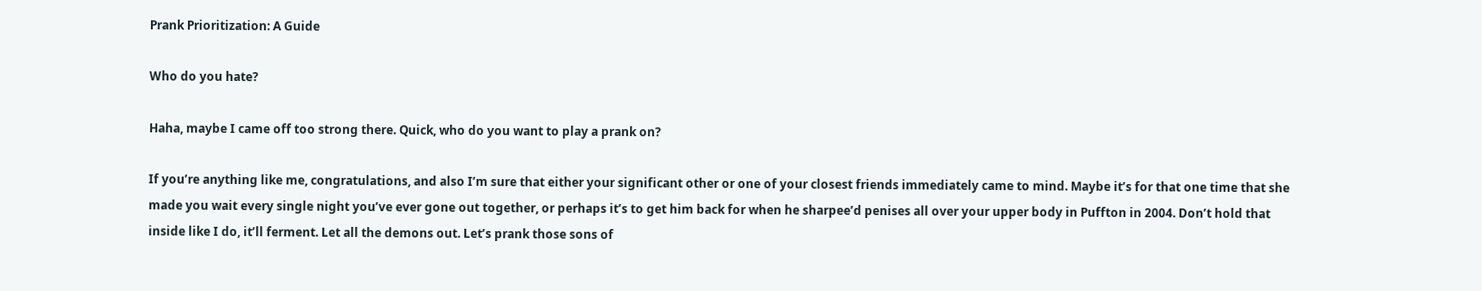Prank Prioritization: A Guide

Who do you hate?

Haha, maybe I came off too strong there. Quick, who do you want to play a prank on?

If you’re anything like me, congratulations, and also I’m sure that either your significant other or one of your closest friends immediately came to mind. Maybe it’s for that one time that she made you wait every single night you’ve ever gone out together, or perhaps it’s to get him back for when he sharpee’d penises all over your upper body in Puffton in 2004. Don’t hold that inside like I do, it’ll ferment. Let all the demons out. Let’s prank those sons of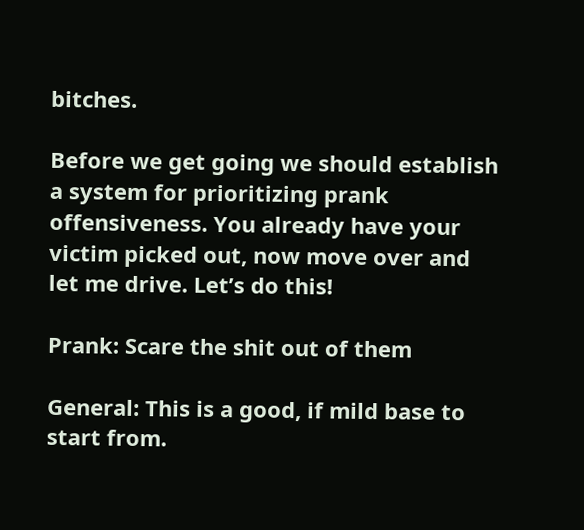bitches.

Before we get going we should establish a system for prioritizing prank offensiveness. You already have your victim picked out, now move over and let me drive. Let’s do this!

Prank: Scare the shit out of them

General: This is a good, if mild base to start from.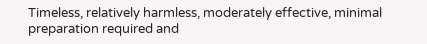Timeless, relatively harmless, moderately effective, minimal preparation required and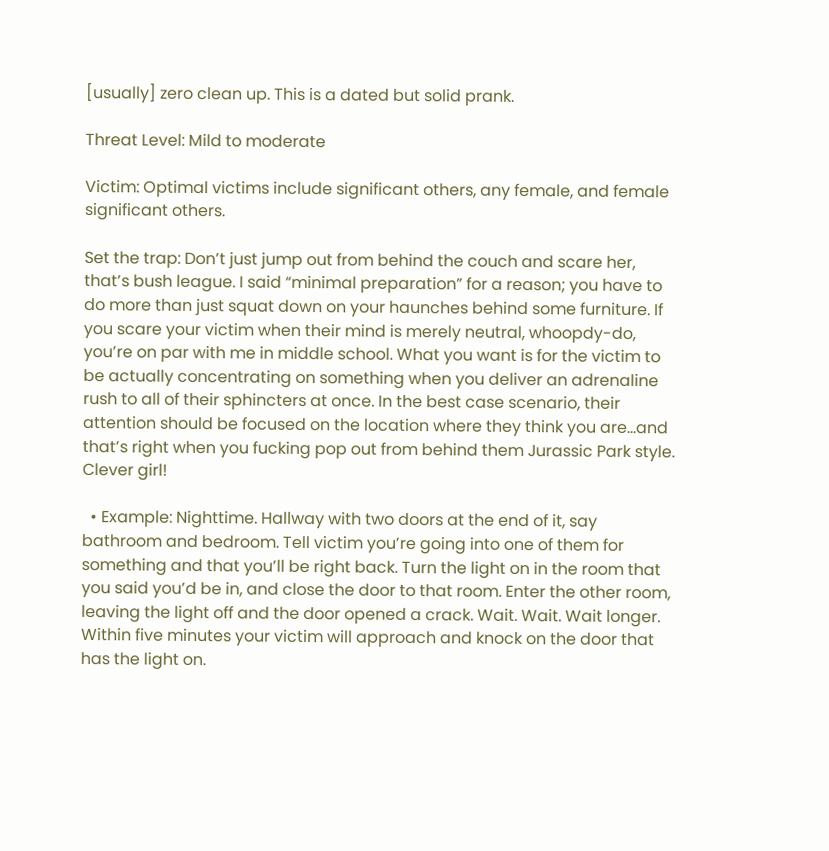[usually] zero clean up. This is a dated but solid prank.

Threat Level: Mild to moderate

Victim: Optimal victims include significant others, any female, and female significant others.

Set the trap: Don’t just jump out from behind the couch and scare her, that’s bush league. I said “minimal preparation” for a reason; you have to do more than just squat down on your haunches behind some furniture. If you scare your victim when their mind is merely neutral, whoopdy-do, you’re on par with me in middle school. What you want is for the victim to be actually concentrating on something when you deliver an adrenaline rush to all of their sphincters at once. In the best case scenario, their attention should be focused on the location where they think you are…and that’s right when you fucking pop out from behind them Jurassic Park style. Clever girl!

  • Example: Nighttime. Hallway with two doors at the end of it, say bathroom and bedroom. Tell victim you’re going into one of them for something and that you’ll be right back. Turn the light on in the room that you said you’d be in, and close the door to that room. Enter the other room, leaving the light off and the door opened a crack. Wait. Wait. Wait longer. Within five minutes your victim will approach and knock on the door that has the light on.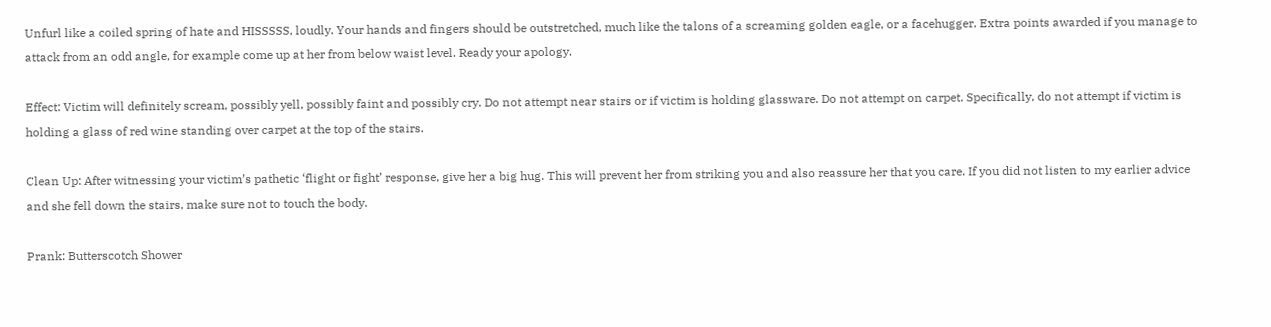Unfurl like a coiled spring of hate and HISSSSS, loudly. Your hands and fingers should be outstretched, much like the talons of a screaming golden eagle, or a facehugger. Extra points awarded if you manage to attack from an odd angle, for example come up at her from below waist level. Ready your apology.

Effect: Victim will definitely scream, possibly yell, possibly faint and possibly cry. Do not attempt near stairs or if victim is holding glassware. Do not attempt on carpet. Specifically, do not attempt if victim is holding a glass of red wine standing over carpet at the top of the stairs.

Clean Up: After witnessing your victim’s pathetic ‘flight or fight’ response, give her a big hug. This will prevent her from striking you and also reassure her that you care. If you did not listen to my earlier advice and she fell down the stairs, make sure not to touch the body.

Prank: Butterscotch Shower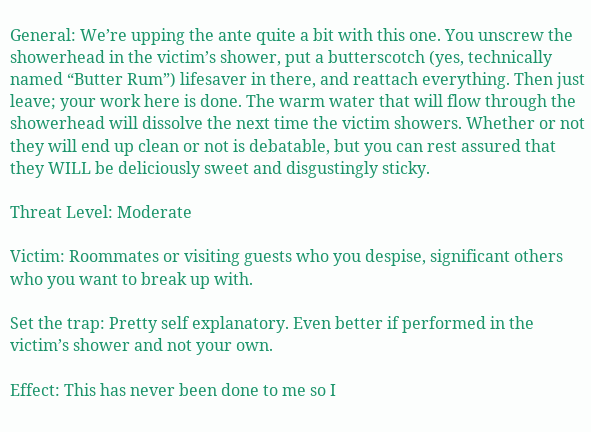General: We’re upping the ante quite a bit with this one. You unscrew the showerhead in the victim’s shower, put a butterscotch (yes, technically named “Butter Rum”) lifesaver in there, and reattach everything. Then just leave; your work here is done. The warm water that will flow through the showerhead will dissolve the next time the victim showers. Whether or not they will end up clean or not is debatable, but you can rest assured that they WILL be deliciously sweet and disgustingly sticky.

Threat Level: Moderate

Victim: Roommates or visiting guests who you despise, significant others who you want to break up with.

Set the trap: Pretty self explanatory. Even better if performed in the victim’s shower and not your own.

Effect: This has never been done to me so I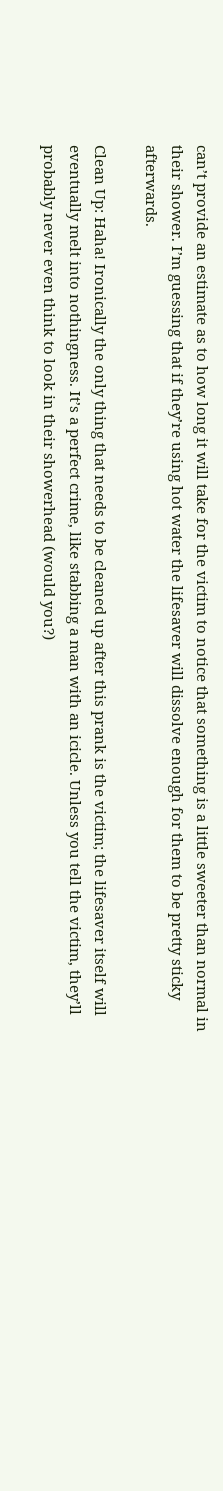can’t provide an estimate as to how long it will take for the victim to notice that something is a little sweeter than normal in their shower. I’m guessing that if they’re using hot water the lifesaver will dissolve enough for them to be pretty sticky afterwards.

Clean Up: Haha! Ironically the only thing that needs to be cleaned up after this prank is the victim; the lifesaver itself will eventually melt into nothingness. It’s a perfect crime, like stabbing a man with an icicle. Unless you tell the victim, they’ll probably never even think to look in their showerhead (would you?)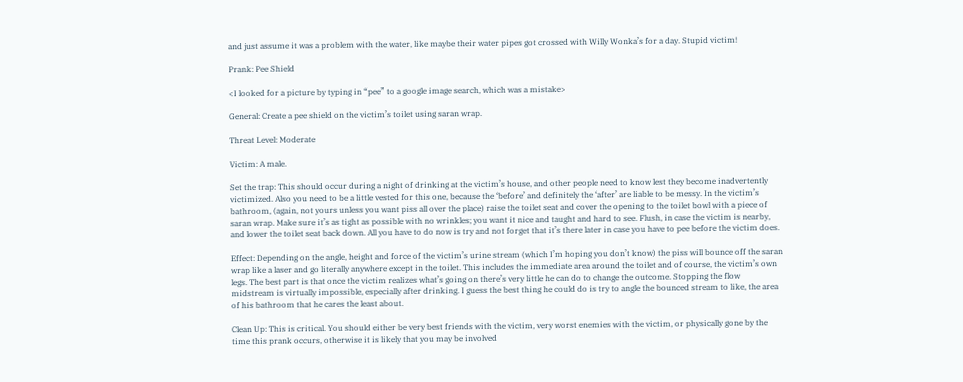and just assume it was a problem with the water, like maybe their water pipes got crossed with Willy Wonka’s for a day. Stupid victim!

Prank: Pee Shield

<I looked for a picture by typing in “pee” to a google image search, which was a mistake>

General: Create a pee shield on the victim’s toilet using saran wrap.

Threat Level: Moderate

Victim: A male.

Set the trap: This should occur during a night of drinking at the victim’s house, and other people need to know lest they become inadvertently victimized. Also you need to be a little vested for this one, because the ‘before’ and definitely the ‘after’ are liable to be messy. In the victim’s bathroom, (again, not yours unless you want piss all over the place) raise the toilet seat and cover the opening to the toilet bowl with a piece of saran wrap. Make sure it’s as tight as possible with no wrinkles; you want it nice and taught and hard to see. Flush, in case the victim is nearby, and lower the toilet seat back down. All you have to do now is try and not forget that it’s there later in case you have to pee before the victim does.

Effect: Depending on the angle, height and force of the victim’s urine stream (which I’m hoping you don’t know) the piss will bounce off the saran wrap like a laser and go literally anywhere except in the toilet. This includes the immediate area around the toilet and of course, the victim’s own legs. The best part is that once the victim realizes what’s going on there’s very little he can do to change the outcome. Stopping the flow midstream is virtually impossible, especially after drinking. I guess the best thing he could do is try to angle the bounced stream to like, the area of his bathroom that he cares the least about.

Clean Up: This is critical. You should either be very best friends with the victim, very worst enemies with the victim, or physically gone by the time this prank occurs, otherwise it is likely that you may be involved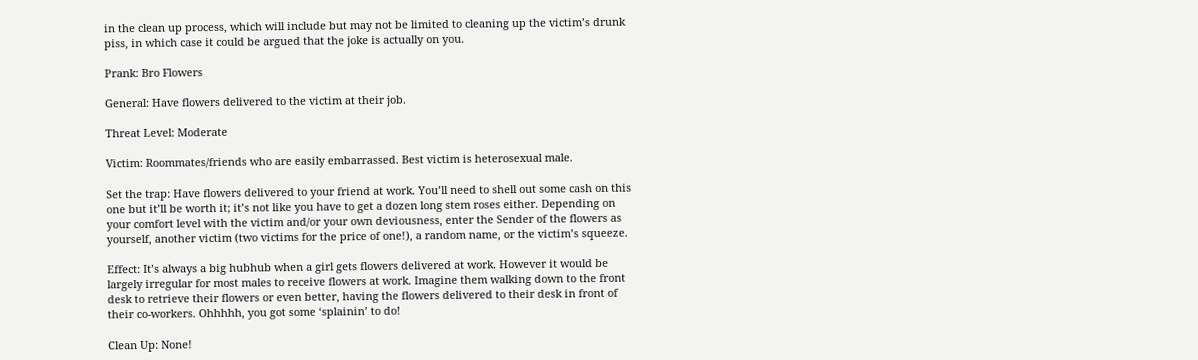in the clean up process, which will include but may not be limited to cleaning up the victim’s drunk piss, in which case it could be argued that the joke is actually on you.

Prank: Bro Flowers

General: Have flowers delivered to the victim at their job.

Threat Level: Moderate

Victim: Roommates/friends who are easily embarrassed. Best victim is heterosexual male.

Set the trap: Have flowers delivered to your friend at work. You’ll need to shell out some cash on this one but it’ll be worth it; it’s not like you have to get a dozen long stem roses either. Depending on your comfort level with the victim and/or your own deviousness, enter the Sender of the flowers as yourself, another victim (two victims for the price of one!), a random name, or the victim’s squeeze.

Effect: It’s always a big hubhub when a girl gets flowers delivered at work. However it would be largely irregular for most males to receive flowers at work. Imagine them walking down to the front desk to retrieve their flowers or even better, having the flowers delivered to their desk in front of their co-workers. Ohhhhh, you got some ‘splainin’ to do!

Clean Up: None!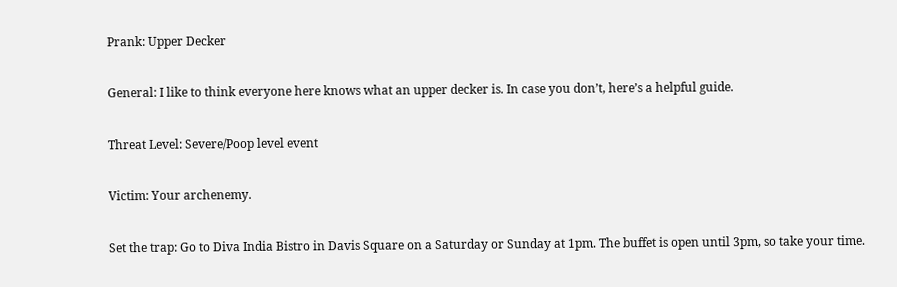Prank: Upper Decker

General: I like to think everyone here knows what an upper decker is. In case you don’t, here’s a helpful guide.

Threat Level: Severe/Poop level event

Victim: Your archenemy.

Set the trap: Go to Diva India Bistro in Davis Square on a Saturday or Sunday at 1pm. The buffet is open until 3pm, so take your time.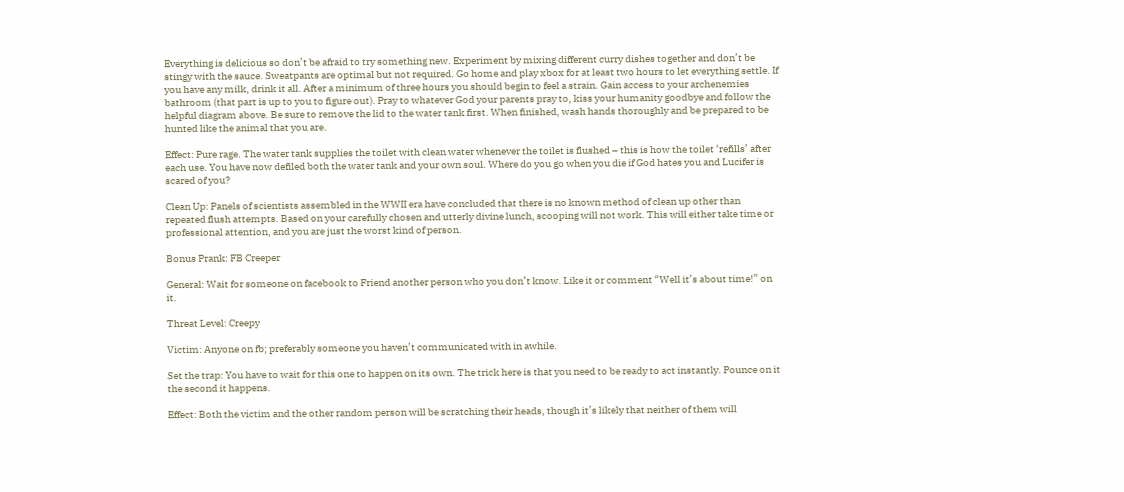Everything is delicious so don’t be afraid to try something new. Experiment by mixing different curry dishes together and don’t be stingy with the sauce. Sweatpants are optimal but not required. Go home and play xbox for at least two hours to let everything settle. If you have any milk, drink it all. After a minimum of three hours you should begin to feel a strain. Gain access to your archenemies bathroom (that part is up to you to figure out). Pray to whatever God your parents pray to, kiss your humanity goodbye and follow the helpful diagram above. Be sure to remove the lid to the water tank first. When finished, wash hands thoroughly and be prepared to be hunted like the animal that you are.

Effect: Pure rage. The water tank supplies the toilet with clean water whenever the toilet is flushed – this is how the toilet ‘refills’ after each use. You have now defiled both the water tank and your own soul. Where do you go when you die if God hates you and Lucifer is scared of you?

Clean Up: Panels of scientists assembled in the WWII era have concluded that there is no known method of clean up other than repeated flush attempts. Based on your carefully chosen and utterly divine lunch, scooping will not work. This will either take time or professional attention, and you are just the worst kind of person.

Bonus Prank: FB Creeper

General: Wait for someone on facebook to Friend another person who you don’t know. Like it or comment “Well it’s about time!” on it.

Threat Level: Creepy

Victim: Anyone on fb; preferably someone you haven’t communicated with in awhile.

Set the trap: You have to wait for this one to happen on its own. The trick here is that you need to be ready to act instantly. Pounce on it the second it happens.

Effect: Both the victim and the other random person will be scratching their heads, though it’s likely that neither of them will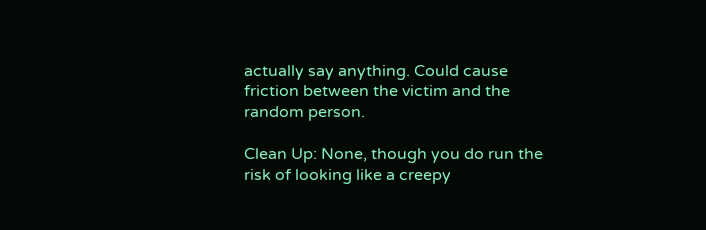actually say anything. Could cause friction between the victim and the random person.

Clean Up: None, though you do run the risk of looking like a creepy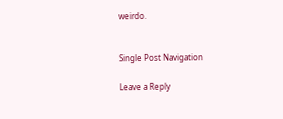weirdo.


Single Post Navigation

Leave a Reply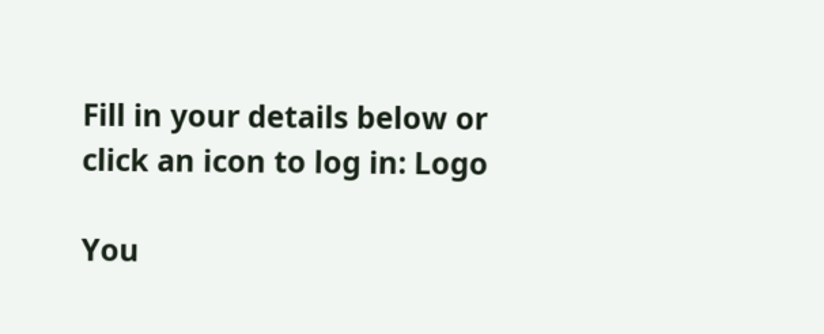Fill in your details below or click an icon to log in: Logo

You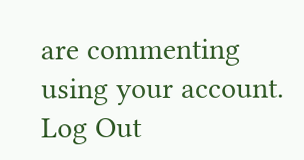are commenting using your account. Log Out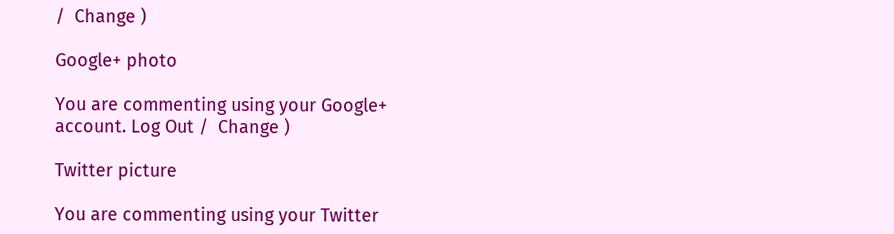/  Change )

Google+ photo

You are commenting using your Google+ account. Log Out /  Change )

Twitter picture

You are commenting using your Twitter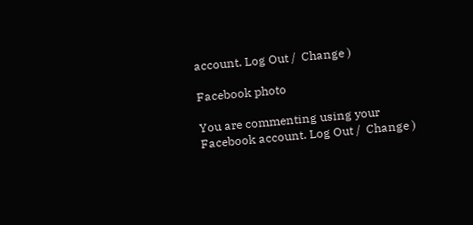account. Log Out /  Change )

Facebook photo

You are commenting using your Facebook account. Log Out /  Change )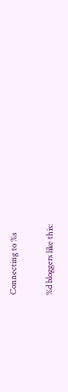Connecting to %s

%d bloggers like this: